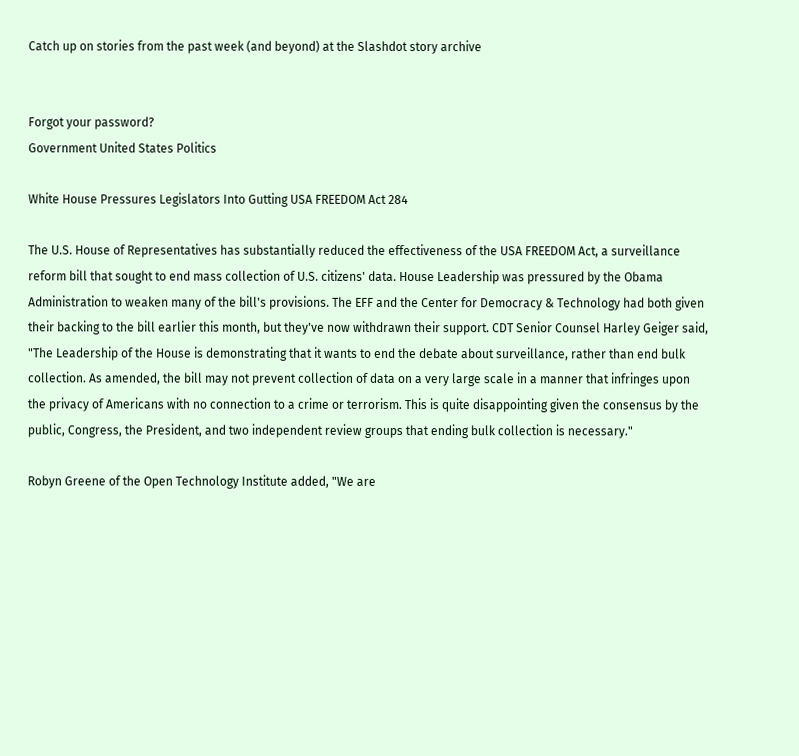Catch up on stories from the past week (and beyond) at the Slashdot story archive


Forgot your password?
Government United States Politics

White House Pressures Legislators Into Gutting USA FREEDOM Act 284

The U.S. House of Representatives has substantially reduced the effectiveness of the USA FREEDOM Act, a surveillance reform bill that sought to end mass collection of U.S. citizens' data. House Leadership was pressured by the Obama Administration to weaken many of the bill's provisions. The EFF and the Center for Democracy & Technology had both given their backing to the bill earlier this month, but they've now withdrawn their support. CDT Senior Counsel Harley Geiger said, "The Leadership of the House is demonstrating that it wants to end the debate about surveillance, rather than end bulk collection. As amended, the bill may not prevent collection of data on a very large scale in a manner that infringes upon the privacy of Americans with no connection to a crime or terrorism. This is quite disappointing given the consensus by the public, Congress, the President, and two independent review groups that ending bulk collection is necessary."

Robyn Greene of the Open Technology Institute added, "We are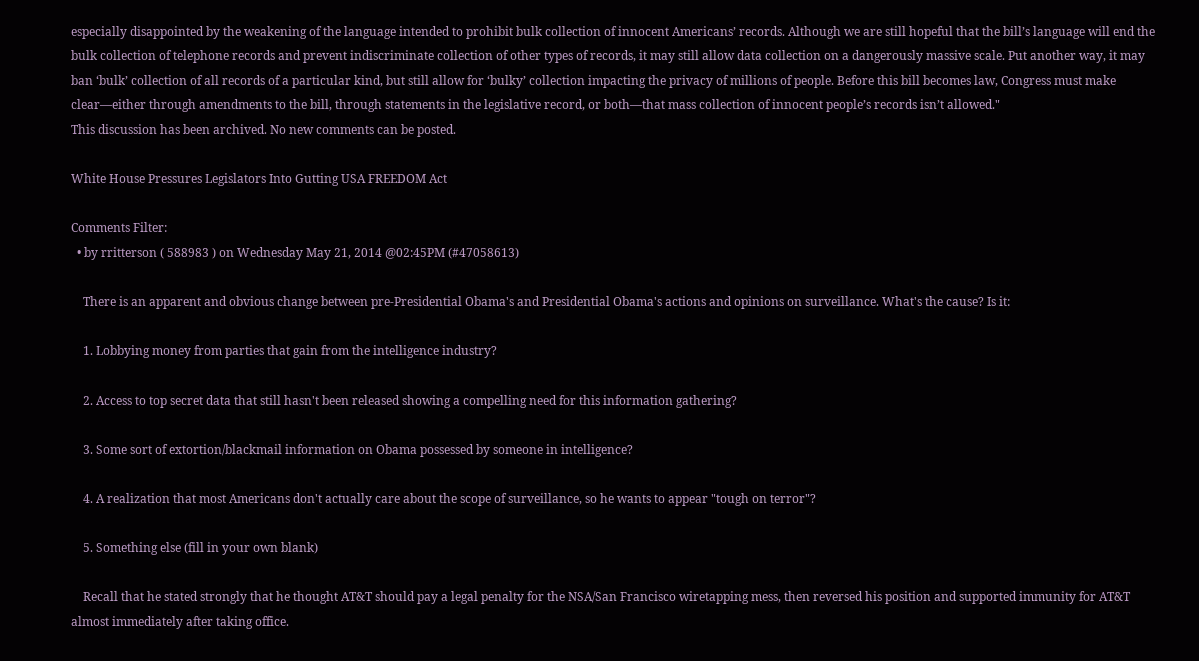especially disappointed by the weakening of the language intended to prohibit bulk collection of innocent Americans’ records. Although we are still hopeful that the bill’s language will end the bulk collection of telephone records and prevent indiscriminate collection of other types of records, it may still allow data collection on a dangerously massive scale. Put another way, it may ban ‘bulk’ collection of all records of a particular kind, but still allow for ‘bulky’ collection impacting the privacy of millions of people. Before this bill becomes law, Congress must make clear—either through amendments to the bill, through statements in the legislative record, or both—that mass collection of innocent people’s records isn’t allowed."
This discussion has been archived. No new comments can be posted.

White House Pressures Legislators Into Gutting USA FREEDOM Act

Comments Filter:
  • by rritterson ( 588983 ) on Wednesday May 21, 2014 @02:45PM (#47058613)

    There is an apparent and obvious change between pre-Presidential Obama's and Presidential Obama's actions and opinions on surveillance. What's the cause? Is it:

    1. Lobbying money from parties that gain from the intelligence industry?

    2. Access to top secret data that still hasn't been released showing a compelling need for this information gathering?

    3. Some sort of extortion/blackmail information on Obama possessed by someone in intelligence?

    4. A realization that most Americans don't actually care about the scope of surveillance, so he wants to appear "tough on terror"?

    5. Something else (fill in your own blank)

    Recall that he stated strongly that he thought AT&T should pay a legal penalty for the NSA/San Francisco wiretapping mess, then reversed his position and supported immunity for AT&T almost immediately after taking office.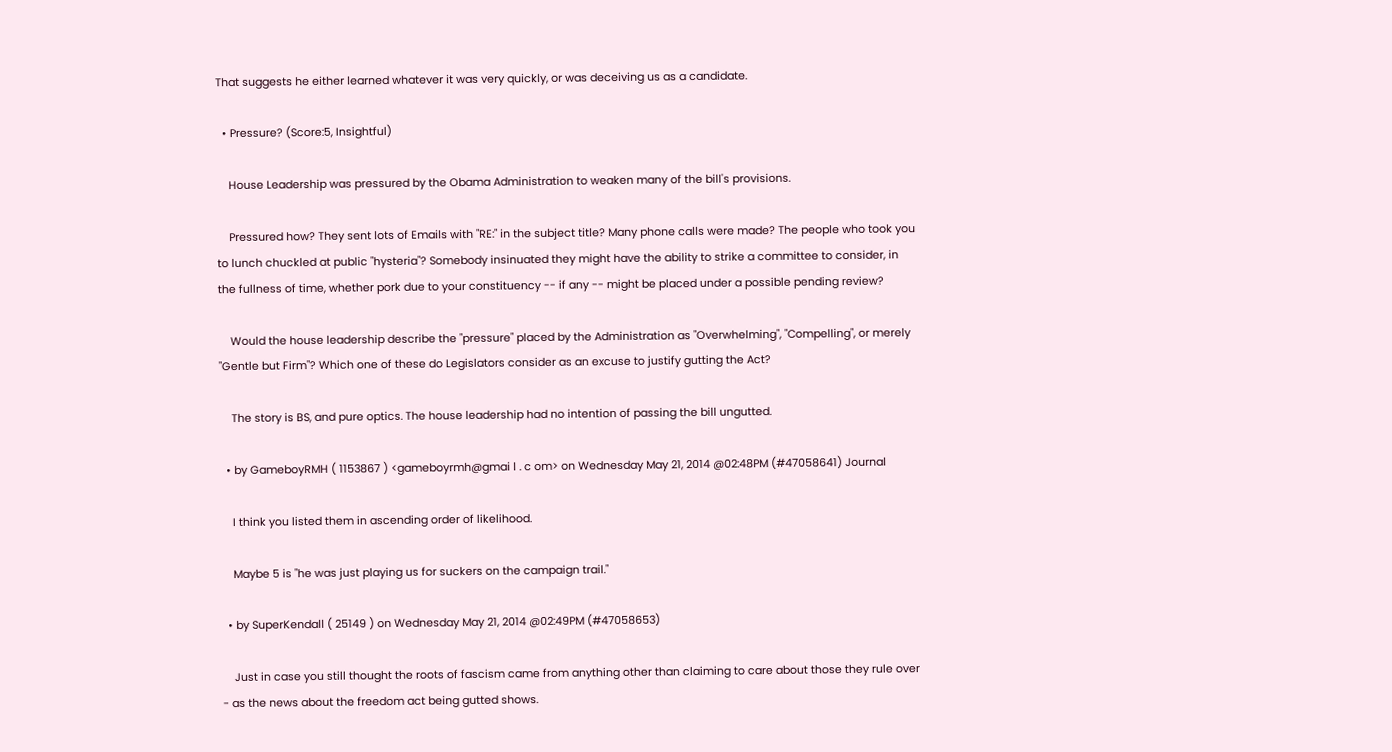That suggests he either learned whatever it was very quickly, or was deceiving us as a candidate.

  • Pressure? (Score:5, Insightful)

    House Leadership was pressured by the Obama Administration to weaken many of the bill's provisions.

    Pressured how? They sent lots of Emails with "RE:" in the subject title? Many phone calls were made? The people who took you to lunch chuckled at public "hysteria"? Somebody insinuated they might have the ability to strike a committee to consider, in the fullness of time, whether pork due to your constituency -- if any -- might be placed under a possible pending review?

    Would the house leadership describe the "pressure" placed by the Administration as "Overwhelming", "Compelling", or merely "Gentle but Firm"? Which one of these do Legislators consider as an excuse to justify gutting the Act?

    The story is BS, and pure optics. The house leadership had no intention of passing the bill ungutted.

  • by GameboyRMH ( 1153867 ) <gameboyrmh@gmai l . c om> on Wednesday May 21, 2014 @02:48PM (#47058641) Journal

    I think you listed them in ascending order of likelihood.

    Maybe 5 is "he was just playing us for suckers on the campaign trail."

  • by SuperKendall ( 25149 ) on Wednesday May 21, 2014 @02:49PM (#47058653)

    Just in case you still thought the roots of fascism came from anything other than claiming to care about those they rule over - as the news about the freedom act being gutted shows.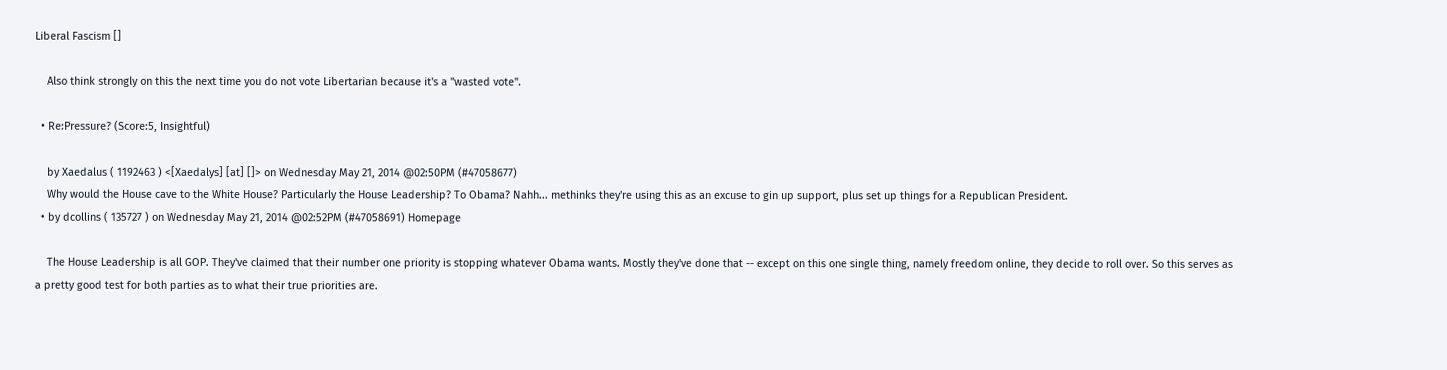Liberal Fascism []

    Also think strongly on this the next time you do not vote Libertarian because it's a "wasted vote".

  • Re:Pressure? (Score:5, Insightful)

    by Xaedalus ( 1192463 ) <[Xaedalys] [at] []> on Wednesday May 21, 2014 @02:50PM (#47058677)
    Why would the House cave to the White House? Particularly the House Leadership? To Obama? Nahh... methinks they're using this as an excuse to gin up support, plus set up things for a Republican President.
  • by dcollins ( 135727 ) on Wednesday May 21, 2014 @02:52PM (#47058691) Homepage

    The House Leadership is all GOP. They've claimed that their number one priority is stopping whatever Obama wants. Mostly they've done that -- except on this one single thing, namely freedom online, they decide to roll over. So this serves as a pretty good test for both parties as to what their true priorities are.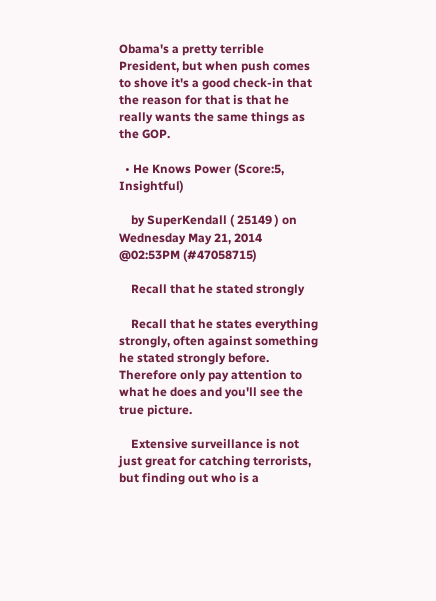Obama's a pretty terrible President, but when push comes to shove it's a good check-in that the reason for that is that he really wants the same things as the GOP.

  • He Knows Power (Score:5, Insightful)

    by SuperKendall ( 25149 ) on Wednesday May 21, 2014 @02:53PM (#47058715)

    Recall that he stated strongly

    Recall that he states everything strongly, often against something he stated strongly before. Therefore only pay attention to what he does and you'll see the true picture.

    Extensive surveillance is not just great for catching terrorists, but finding out who is a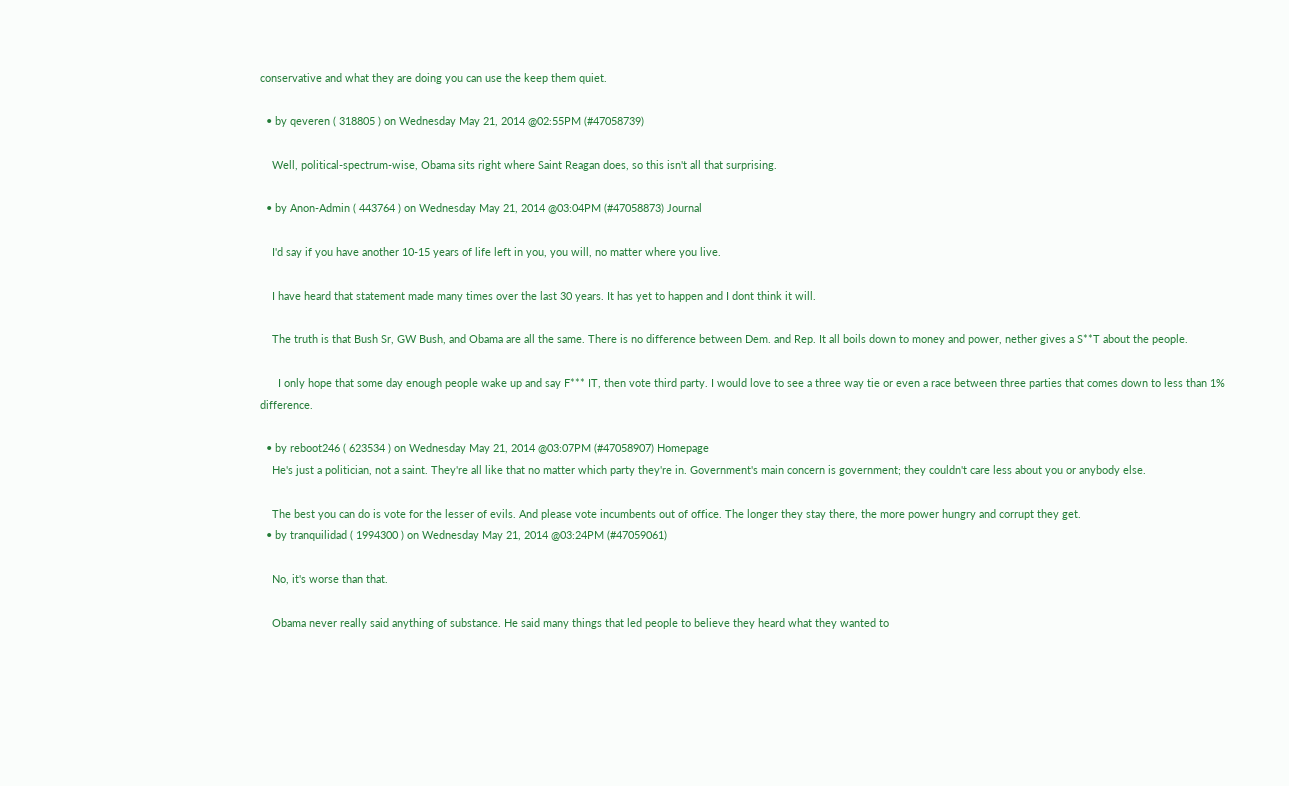conservative and what they are doing you can use the keep them quiet.

  • by qeveren ( 318805 ) on Wednesday May 21, 2014 @02:55PM (#47058739)

    Well, political-spectrum-wise, Obama sits right where Saint Reagan does, so this isn't all that surprising.

  • by Anon-Admin ( 443764 ) on Wednesday May 21, 2014 @03:04PM (#47058873) Journal

    I'd say if you have another 10-15 years of life left in you, you will, no matter where you live.

    I have heard that statement made many times over the last 30 years. It has yet to happen and I dont think it will.

    The truth is that Bush Sr, GW Bush, and Obama are all the same. There is no difference between Dem. and Rep. It all boils down to money and power, nether gives a S**T about the people.

      I only hope that some day enough people wake up and say F*** IT, then vote third party. I would love to see a three way tie or even a race between three parties that comes down to less than 1% difference.

  • by reboot246 ( 623534 ) on Wednesday May 21, 2014 @03:07PM (#47058907) Homepage
    He's just a politician, not a saint. They're all like that no matter which party they're in. Government's main concern is government; they couldn't care less about you or anybody else.

    The best you can do is vote for the lesser of evils. And please vote incumbents out of office. The longer they stay there, the more power hungry and corrupt they get.
  • by tranquilidad ( 1994300 ) on Wednesday May 21, 2014 @03:24PM (#47059061)

    No, it's worse than that.

    Obama never really said anything of substance. He said many things that led people to believe they heard what they wanted to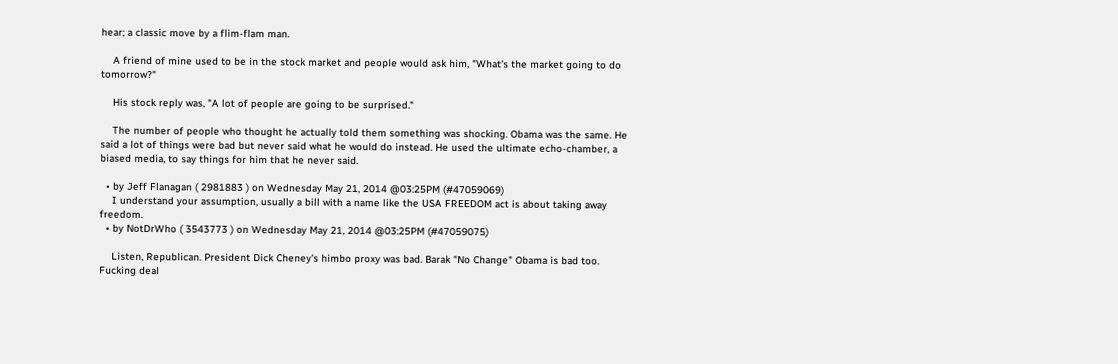hear; a classic move by a flim-flam man.

    A friend of mine used to be in the stock market and people would ask him, "What's the market going to do tomorrow?"

    His stock reply was, "A lot of people are going to be surprised."

    The number of people who thought he actually told them something was shocking. Obama was the same. He said a lot of things were bad but never said what he would do instead. He used the ultimate echo-chamber, a biased media, to say things for him that he never said.

  • by Jeff Flanagan ( 2981883 ) on Wednesday May 21, 2014 @03:25PM (#47059069)
    I understand your assumption, usually a bill with a name like the USA FREEDOM act is about taking away freedom.
  • by NotDrWho ( 3543773 ) on Wednesday May 21, 2014 @03:25PM (#47059075)

    Listen, Republican. President Dick Cheney's himbo proxy was bad. Barak "No Change" Obama is bad too. Fucking deal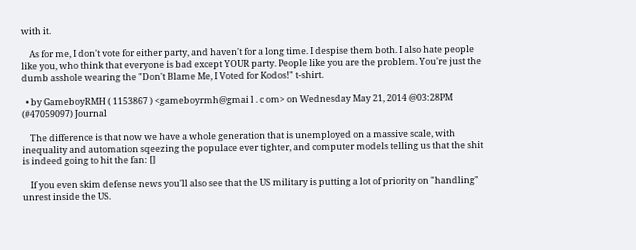with it.

    As for me, I don't vote for either party, and haven't for a long time. I despise them both. I also hate people like you, who think that everyone is bad except YOUR party. People like you are the problem. You're just the dumb asshole wearing the "Don't Blame Me, I Voted for Kodos!" t-shirt.

  • by GameboyRMH ( 1153867 ) <gameboyrmh@gmai l . c om> on Wednesday May 21, 2014 @03:28PM (#47059097) Journal

    The difference is that now we have a whole generation that is unemployed on a massive scale, with inequality and automation sqeezing the populace ever tighter, and computer models telling us that the shit is indeed going to hit the fan: []

    If you even skim defense news you'll also see that the US military is putting a lot of priority on "handling" unrest inside the US.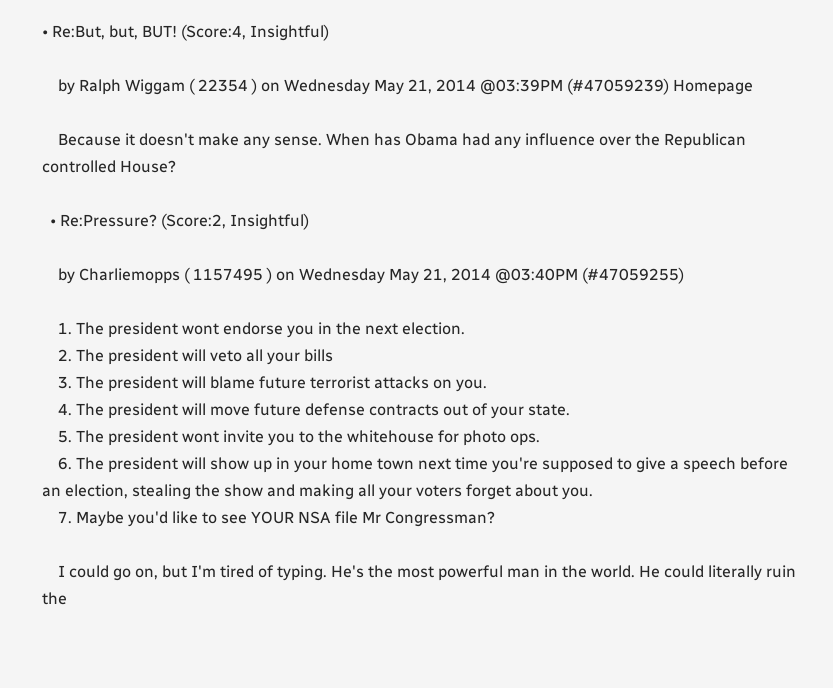• Re:But, but, BUT! (Score:4, Insightful)

    by Ralph Wiggam ( 22354 ) on Wednesday May 21, 2014 @03:39PM (#47059239) Homepage

    Because it doesn't make any sense. When has Obama had any influence over the Republican controlled House?

  • Re:Pressure? (Score:2, Insightful)

    by Charliemopps ( 1157495 ) on Wednesday May 21, 2014 @03:40PM (#47059255)

    1. The president wont endorse you in the next election.
    2. The president will veto all your bills
    3. The president will blame future terrorist attacks on you.
    4. The president will move future defense contracts out of your state.
    5. The president wont invite you to the whitehouse for photo ops.
    6. The president will show up in your home town next time you're supposed to give a speech before an election, stealing the show and making all your voters forget about you.
    7. Maybe you'd like to see YOUR NSA file Mr Congressman?

    I could go on, but I'm tired of typing. He's the most powerful man in the world. He could literally ruin the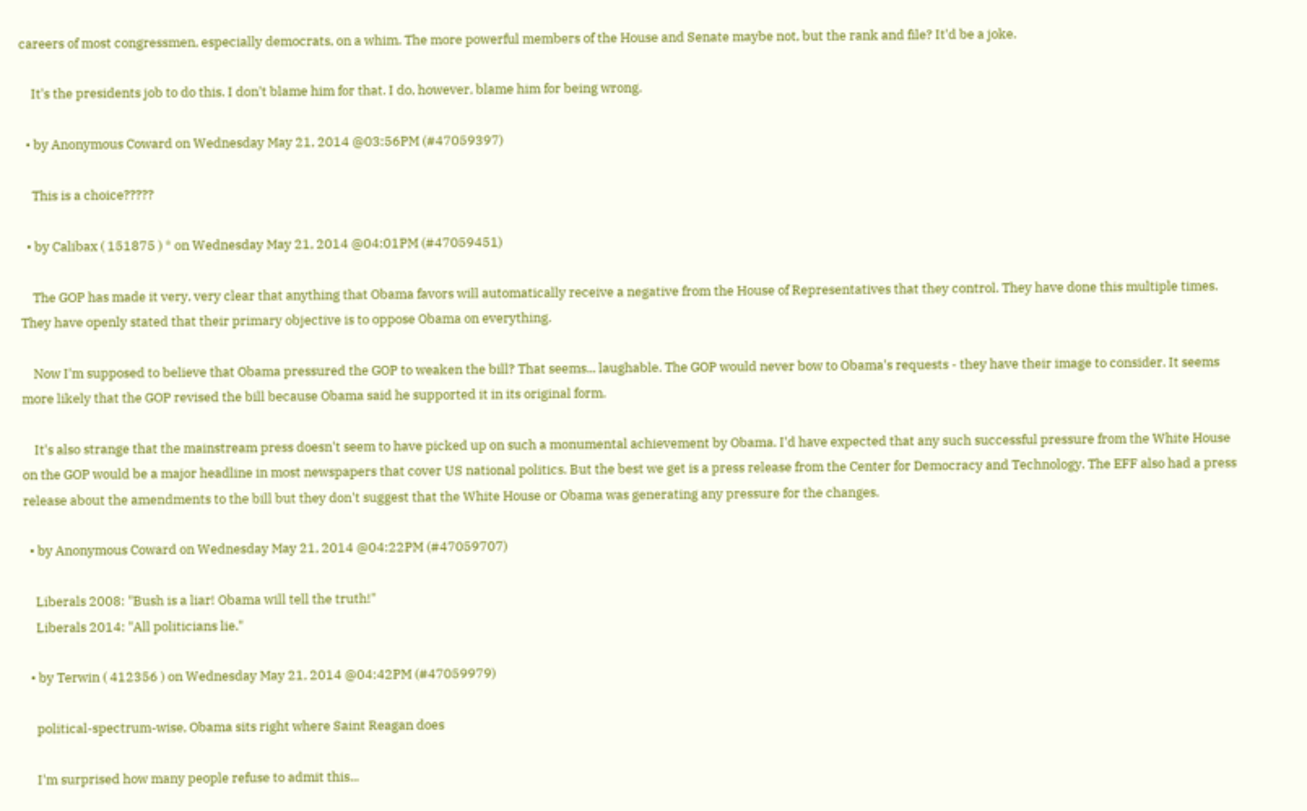careers of most congressmen, especially democrats, on a whim. The more powerful members of the House and Senate maybe not, but the rank and file? It'd be a joke.

    It's the presidents job to do this. I don't blame him for that. I do, however, blame him for being wrong.

  • by Anonymous Coward on Wednesday May 21, 2014 @03:56PM (#47059397)

    This is a choice?????

  • by Calibax ( 151875 ) * on Wednesday May 21, 2014 @04:01PM (#47059451)

    The GOP has made it very, very clear that anything that Obama favors will automatically receive a negative from the House of Representatives that they control. They have done this multiple times. They have openly stated that their primary objective is to oppose Obama on everything.

    Now I'm supposed to believe that Obama pressured the GOP to weaken the bill? That seems... laughable. The GOP would never bow to Obama's requests - they have their image to consider. It seems more likely that the GOP revised the bill because Obama said he supported it in its original form.

    It's also strange that the mainstream press doesn't seem to have picked up on such a monumental achievement by Obama. I'd have expected that any such successful pressure from the White House on the GOP would be a major headline in most newspapers that cover US national politics. But the best we get is a press release from the Center for Democracy and Technology. The EFF also had a press release about the amendments to the bill but they don't suggest that the White House or Obama was generating any pressure for the changes.

  • by Anonymous Coward on Wednesday May 21, 2014 @04:22PM (#47059707)

    Liberals 2008: "Bush is a liar! Obama will tell the truth!"
    Liberals 2014: "All politicians lie."

  • by Terwin ( 412356 ) on Wednesday May 21, 2014 @04:42PM (#47059979)

    political-spectrum-wise, Obama sits right where Saint Reagan does

    I'm surprised how many people refuse to admit this...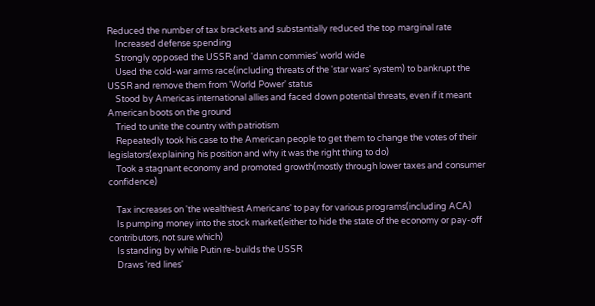Reduced the number of tax brackets and substantially reduced the top marginal rate
    Increased defense spending
    Strongly opposed the USSR and 'damn commies' world wide
    Used the cold-war arms race(including threats of the 'star wars' system) to bankrupt the USSR and remove them from 'World Power' status
    Stood by Americas international allies and faced down potential threats, even if it meant American boots on the ground
    Tried to unite the country with patriotism
    Repeatedly took his case to the American people to get them to change the votes of their legislators(explaining his position and why it was the right thing to do)
    Took a stagnant economy and promoted growth(mostly through lower taxes and consumer confidence)

    Tax increases on 'the wealthiest Americans' to pay for various programs(including ACA)
    Is pumping money into the stock market(either to hide the state of the economy or pay-off contributors, not sure which)
    Is standing by while Putin re-builds the USSR
    Draws 'red lines'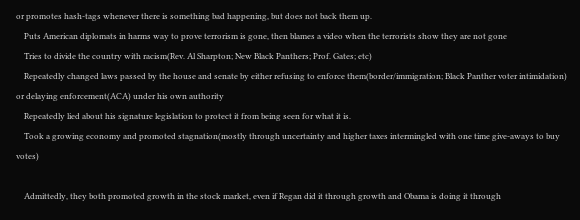or promotes hash-tags whenever there is something bad happening, but does not back them up.
    Puts American diplomats in harms way to prove terrorism is gone, then blames a video when the terrorists show they are not gone
    Tries to divide the country with racism(Rev. Al Sharpton; New Black Panthers; Prof. Gates; etc)
    Repeatedly changed laws passed by the house and senate by either refusing to enforce them(border/immigration; Black Panther voter intimidation) or delaying enforcement(ACA) under his own authority
    Repeatedly lied about his signature legislation to protect it from being seen for what it is.
    Took a growing economy and promoted stagnation(mostly through uncertainty and higher taxes intermingled with one time give-aways to buy votes)

    Admittedly, they both promoted growth in the stock market, even if Regan did it through growth and Obama is doing it through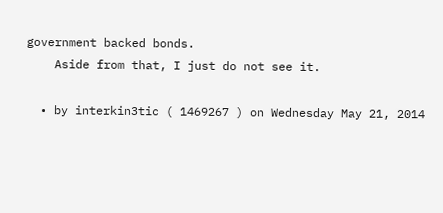government backed bonds.
    Aside from that, I just do not see it.

  • by interkin3tic ( 1469267 ) on Wednesday May 21, 2014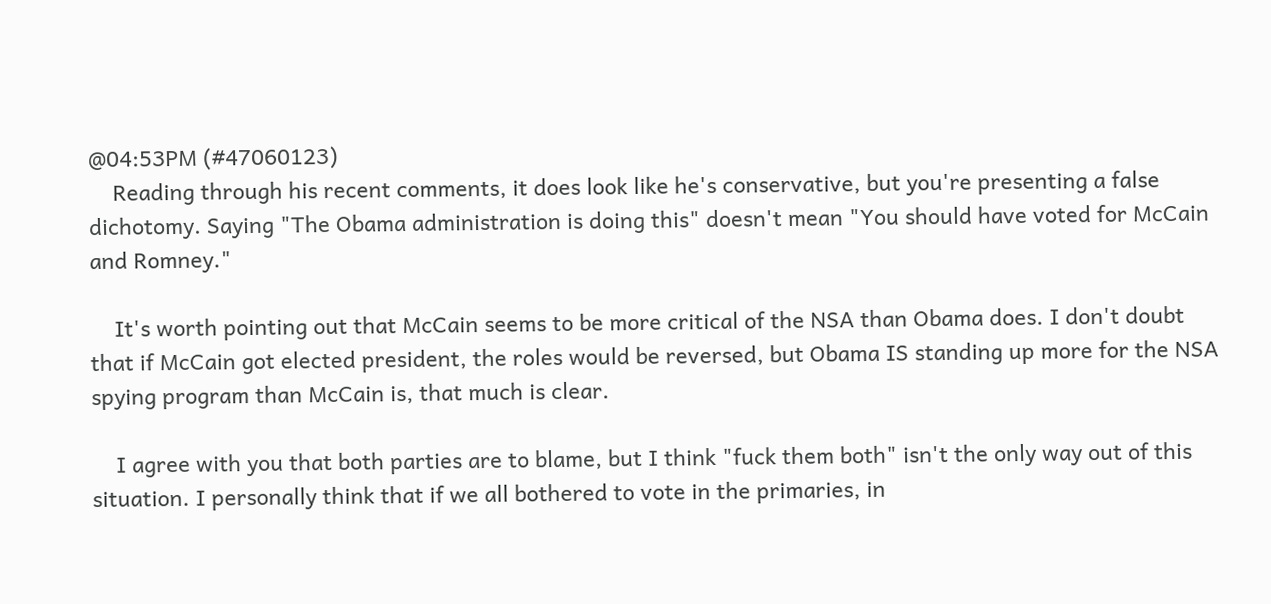@04:53PM (#47060123)
    Reading through his recent comments, it does look like he's conservative, but you're presenting a false dichotomy. Saying "The Obama administration is doing this" doesn't mean "You should have voted for McCain and Romney."

    It's worth pointing out that McCain seems to be more critical of the NSA than Obama does. I don't doubt that if McCain got elected president, the roles would be reversed, but Obama IS standing up more for the NSA spying program than McCain is, that much is clear.

    I agree with you that both parties are to blame, but I think "fuck them both" isn't the only way out of this situation. I personally think that if we all bothered to vote in the primaries, in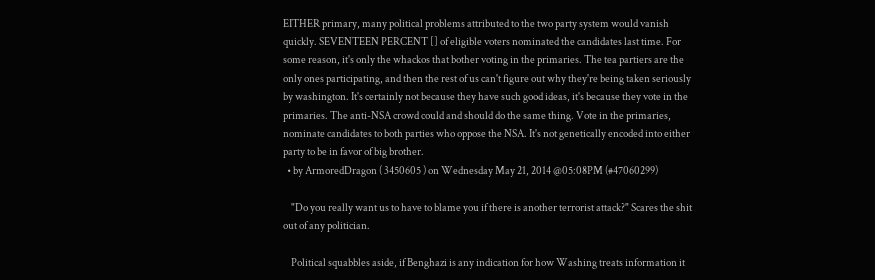EITHER primary, many political problems attributed to the two party system would vanish quickly. SEVENTEEN PERCENT [] of eligible voters nominated the candidates last time. For some reason, it's only the whackos that bother voting in the primaries. The tea partiers are the only ones participating, and then the rest of us can't figure out why they're being taken seriously by washington. It's certainly not because they have such good ideas, it's because they vote in the primaries. The anti-NSA crowd could and should do the same thing. Vote in the primaries, nominate candidates to both parties who oppose the NSA. It's not genetically encoded into either party to be in favor of big brother.
  • by ArmoredDragon ( 3450605 ) on Wednesday May 21, 2014 @05:08PM (#47060299)

    "Do you really want us to have to blame you if there is another terrorist attack?" Scares the shit out of any politician.

    Political squabbles aside, if Benghazi is any indication for how Washing treats information it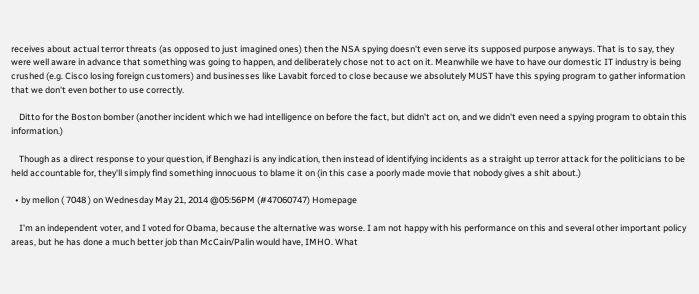receives about actual terror threats (as opposed to just imagined ones) then the NSA spying doesn't even serve its supposed purpose anyways. That is to say, they were well aware in advance that something was going to happen, and deliberately chose not to act on it. Meanwhile we have to have our domestic IT industry is being crushed (e.g. Cisco losing foreign customers) and businesses like Lavabit forced to close because we absolutely MUST have this spying program to gather information that we don't even bother to use correctly.

    Ditto for the Boston bomber (another incident which we had intelligence on before the fact, but didn't act on, and we didn't even need a spying program to obtain this information.)

    Though as a direct response to your question, if Benghazi is any indication, then instead of identifying incidents as a straight up terror attack for the politicians to be held accountable for, they'll simply find something innocuous to blame it on (in this case a poorly made movie that nobody gives a shit about.)

  • by mellon ( 7048 ) on Wednesday May 21, 2014 @05:56PM (#47060747) Homepage

    I'm an independent voter, and I voted for Obama, because the alternative was worse. I am not happy with his performance on this and several other important policy areas, but he has done a much better job than McCain/Palin would have, IMHO. What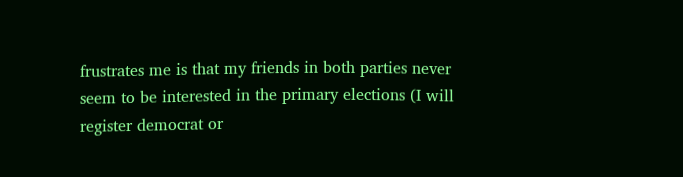frustrates me is that my friends in both parties never seem to be interested in the primary elections (I will register democrat or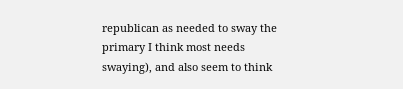republican as needed to sway the primary I think most needs swaying), and also seem to think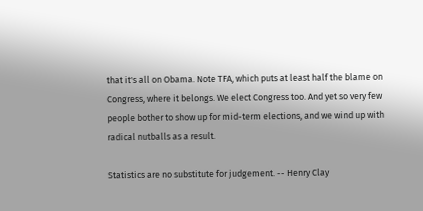that it's all on Obama. Note TFA, which puts at least half the blame on Congress, where it belongs. We elect Congress too. And yet so very few people bother to show up for mid-term elections, and we wind up with radical nutballs as a result.

Statistics are no substitute for judgement. -- Henry Clay